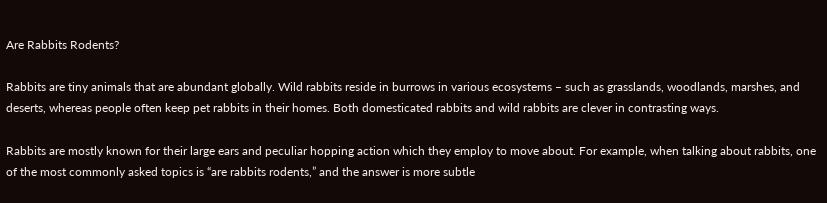Are Rabbits Rodents?

Rabbits are tiny animals that are abundant globally. Wild rabbits reside in burrows in various ecosystems – such as grasslands, woodlands, marshes, and deserts, whereas people often keep pet rabbits in their homes. Both domesticated rabbits and wild rabbits are clever in contrasting ways.

Rabbits are mostly known for their large ears and peculiar hopping action which they employ to move about. For example, when talking about rabbits, one of the most commonly asked topics is “are rabbits rodents,” and the answer is more subtle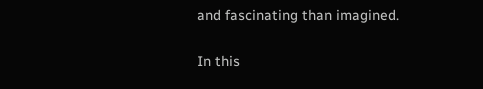and fascinating than imagined.

In this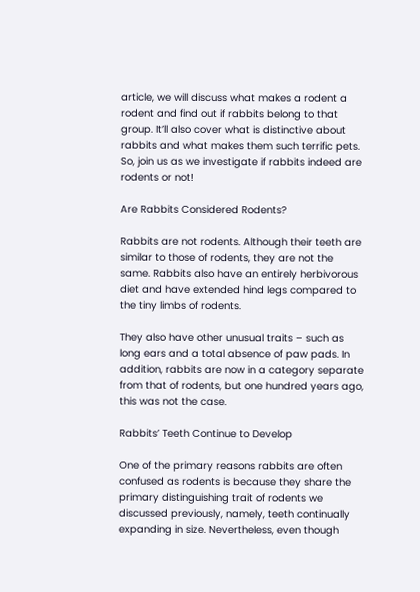article, we will discuss what makes a rodent a rodent and find out if rabbits belong to that group. It’ll also cover what is distinctive about rabbits and what makes them such terrific pets. So, join us as we investigate if rabbits indeed are rodents or not!

Are Rabbits Considered Rodents?

Rabbits are not rodents. Although their teeth are similar to those of rodents, they are not the same. Rabbits also have an entirely herbivorous diet and have extended hind legs compared to the tiny limbs of rodents.

They also have other unusual traits – such as long ears and a total absence of paw pads. In addition, rabbits are now in a category separate from that of rodents, but one hundred years ago, this was not the case.

Rabbits’ Teeth Continue to Develop

One of the primary reasons rabbits are often confused as rodents is because they share the primary distinguishing trait of rodents we discussed previously, namely, teeth continually expanding in size. Nevertheless, even though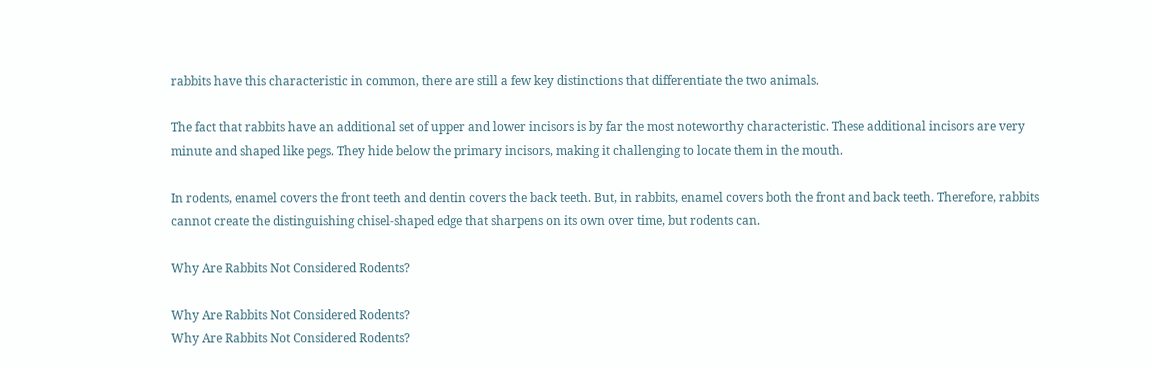rabbits have this characteristic in common, there are still a few key distinctions that differentiate the two animals.

The fact that rabbits have an additional set of upper and lower incisors is by far the most noteworthy characteristic. These additional incisors are very minute and shaped like pegs. They hide below the primary incisors, making it challenging to locate them in the mouth.

In rodents, enamel covers the front teeth and dentin covers the back teeth. But, in rabbits, enamel covers both the front and back teeth. Therefore, rabbits cannot create the distinguishing chisel-shaped edge that sharpens on its own over time, but rodents can.

Why Are Rabbits Not Considered Rodents?

Why Are Rabbits Not Considered Rodents?
Why Are Rabbits Not Considered Rodents?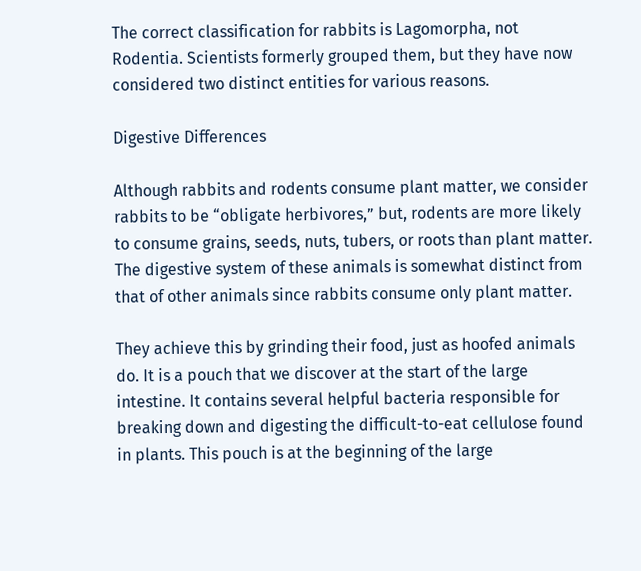The correct classification for rabbits is Lagomorpha, not Rodentia. Scientists formerly grouped them, but they have now considered two distinct entities for various reasons.

Digestive Differences

Although rabbits and rodents consume plant matter, we consider rabbits to be “obligate herbivores,” but, rodents are more likely to consume grains, seeds, nuts, tubers, or roots than plant matter. The digestive system of these animals is somewhat distinct from that of other animals since rabbits consume only plant matter.

They achieve this by grinding their food, just as hoofed animals do. It is a pouch that we discover at the start of the large intestine. It contains several helpful bacteria responsible for breaking down and digesting the difficult-to-eat cellulose found in plants. This pouch is at the beginning of the large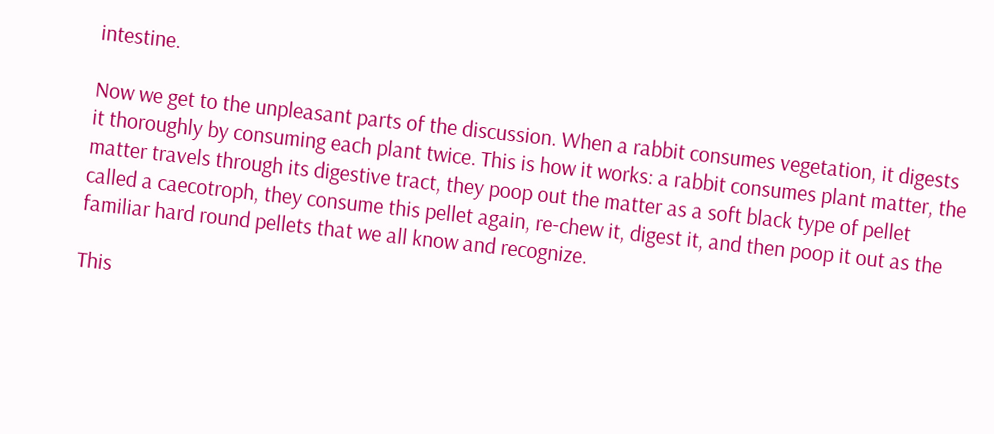intestine.

Now we get to the unpleasant parts of the discussion. When a rabbit consumes vegetation, it digests it thoroughly by consuming each plant twice. This is how it works: a rabbit consumes plant matter, the matter travels through its digestive tract, they poop out the matter as a soft black type of pellet called a caecotroph, they consume this pellet again, re-chew it, digest it, and then poop it out as the familiar hard round pellets that we all know and recognize.

This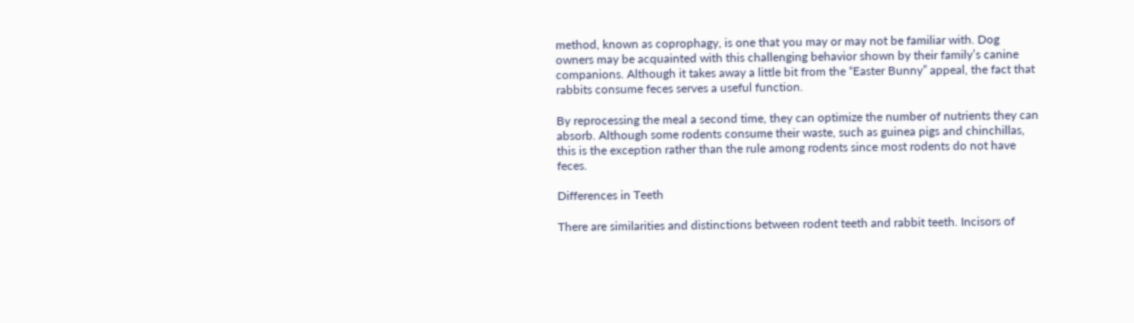method, known as coprophagy, is one that you may or may not be familiar with. Dog owners may be acquainted with this challenging behavior shown by their family’s canine companions. Although it takes away a little bit from the “Easter Bunny” appeal, the fact that rabbits consume feces serves a useful function.

By reprocessing the meal a second time, they can optimize the number of nutrients they can absorb. Although some rodents consume their waste, such as guinea pigs and chinchillas, this is the exception rather than the rule among rodents since most rodents do not have feces.

Differences in Teeth

There are similarities and distinctions between rodent teeth and rabbit teeth. Incisors of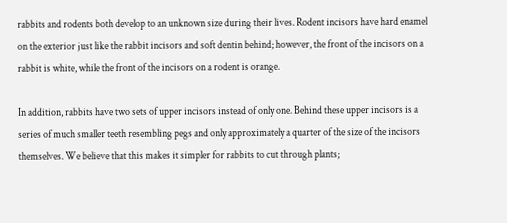rabbits and rodents both develop to an unknown size during their lives. Rodent incisors have hard enamel on the exterior just like the rabbit incisors and soft dentin behind; however, the front of the incisors on a rabbit is white, while the front of the incisors on a rodent is orange.

In addition, rabbits have two sets of upper incisors instead of only one. Behind these upper incisors is a series of much smaller teeth resembling pegs and only approximately a quarter of the size of the incisors themselves. We believe that this makes it simpler for rabbits to cut through plants;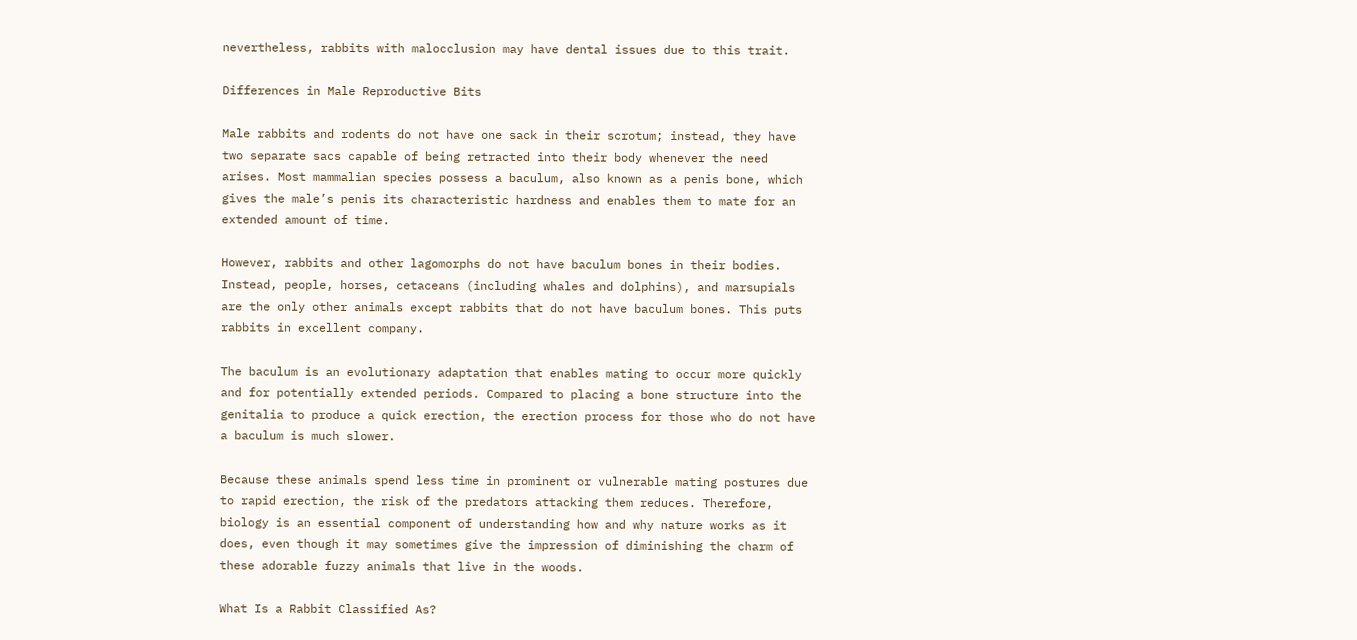nevertheless, rabbits with malocclusion may have dental issues due to this trait.

Differences in Male Reproductive Bits

Male rabbits and rodents do not have one sack in their scrotum; instead, they have two separate sacs capable of being retracted into their body whenever the need arises. Most mammalian species possess a baculum, also known as a penis bone, which gives the male’s penis its characteristic hardness and enables them to mate for an extended amount of time.

However, rabbits and other lagomorphs do not have baculum bones in their bodies. Instead, people, horses, cetaceans (including whales and dolphins), and marsupials are the only other animals except rabbits that do not have baculum bones. This puts rabbits in excellent company.

The baculum is an evolutionary adaptation that enables mating to occur more quickly and for potentially extended periods. Compared to placing a bone structure into the genitalia to produce a quick erection, the erection process for those who do not have a baculum is much slower.

Because these animals spend less time in prominent or vulnerable mating postures due to rapid erection, the risk of the predators attacking them reduces. Therefore, biology is an essential component of understanding how and why nature works as it does, even though it may sometimes give the impression of diminishing the charm of these adorable fuzzy animals that live in the woods.

What Is a Rabbit Classified As?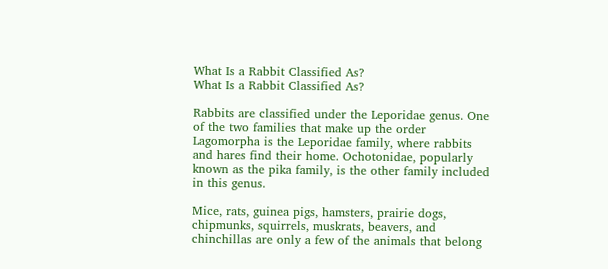What Is a Rabbit Classified As?
What Is a Rabbit Classified As?

Rabbits are classified under the Leporidae genus. One of the two families that make up the order Lagomorpha is the Leporidae family, where rabbits and hares find their home. Ochotonidae, popularly known as the pika family, is the other family included in this genus.

Mice, rats, guinea pigs, hamsters, prairie dogs, chipmunks, squirrels, muskrats, beavers, and chinchillas are only a few of the animals that belong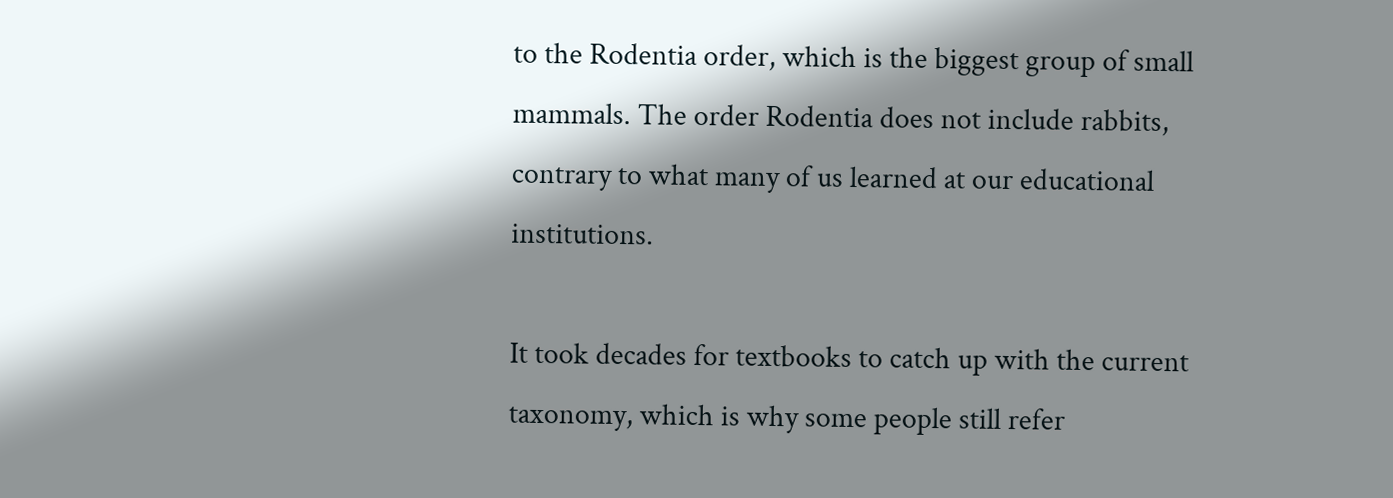to the Rodentia order, which is the biggest group of small mammals. The order Rodentia does not include rabbits, contrary to what many of us learned at our educational institutions.

It took decades for textbooks to catch up with the current taxonomy, which is why some people still refer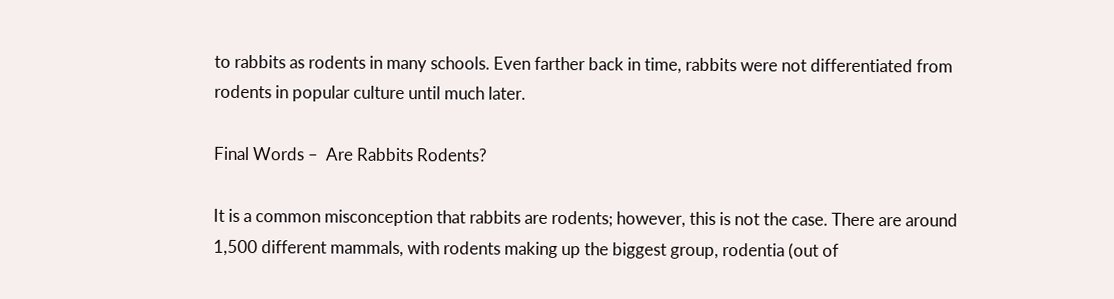to rabbits as rodents in many schools. Even farther back in time, rabbits were not differentiated from rodents in popular culture until much later.

Final Words –  Are Rabbits Rodents?

It is a common misconception that rabbits are rodents; however, this is not the case. There are around 1,500 different mammals, with rodents making up the biggest group, rodentia (out of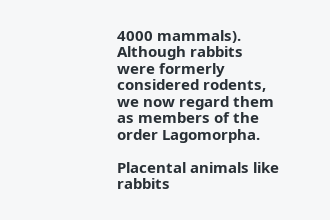4000 mammals). Although rabbits were formerly considered rodents, we now regard them as members of the order Lagomorpha.

Placental animals like rabbits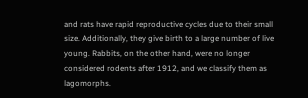and rats have rapid reproductive cycles due to their small size. Additionally, they give birth to a large number of live young. Rabbits, on the other hand, were no longer considered rodents after 1912, and we classify them as lagomorphs.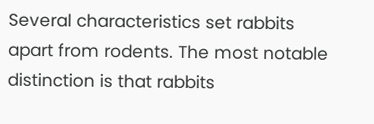Several characteristics set rabbits apart from rodents. The most notable distinction is that rabbits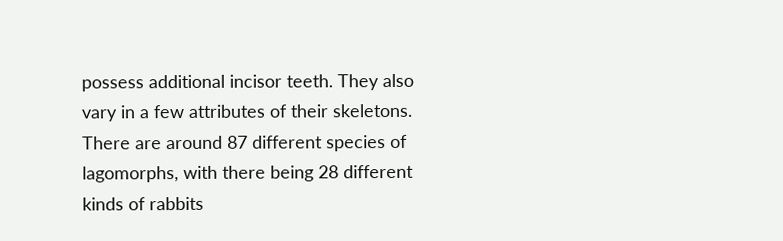possess additional incisor teeth. They also vary in a few attributes of their skeletons. There are around 87 different species of lagomorphs, with there being 28 different kinds of rabbits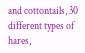and cottontails, 30 different types of hares,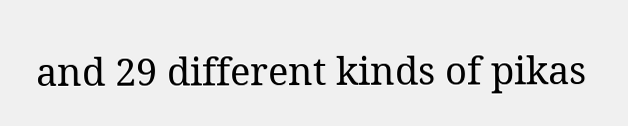and 29 different kinds of pikas